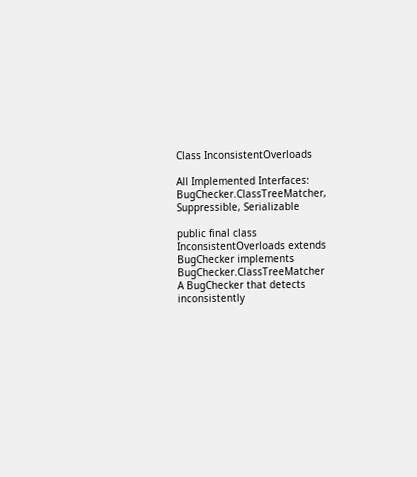Class InconsistentOverloads

All Implemented Interfaces:
BugChecker.ClassTreeMatcher, Suppressible, Serializable

public final class InconsistentOverloads extends BugChecker implements BugChecker.ClassTreeMatcher
A BugChecker that detects inconsistently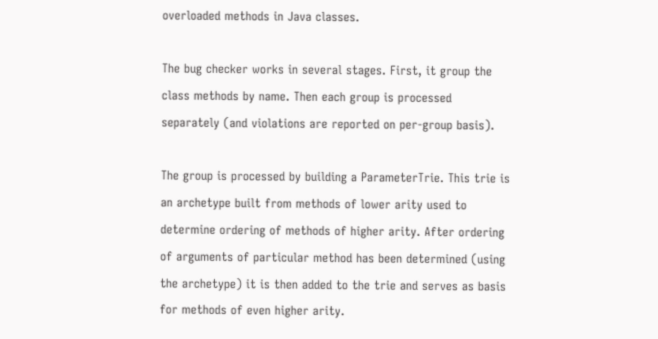overloaded methods in Java classes.

The bug checker works in several stages. First, it group the class methods by name. Then each group is processed separately (and violations are reported on per-group basis).

The group is processed by building a ParameterTrie. This trie is an archetype built from methods of lower arity used to determine ordering of methods of higher arity. After ordering of arguments of particular method has been determined (using the archetype) it is then added to the trie and serves as basis for methods of even higher arity.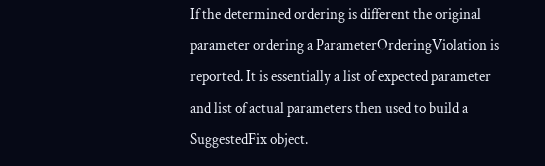If the determined ordering is different the original parameter ordering a ParameterOrderingViolation is reported. It is essentially a list of expected parameter and list of actual parameters then used to build a SuggestedFix object.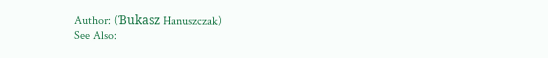Author: (Ɓukasz Hanuszczak)
See Also: